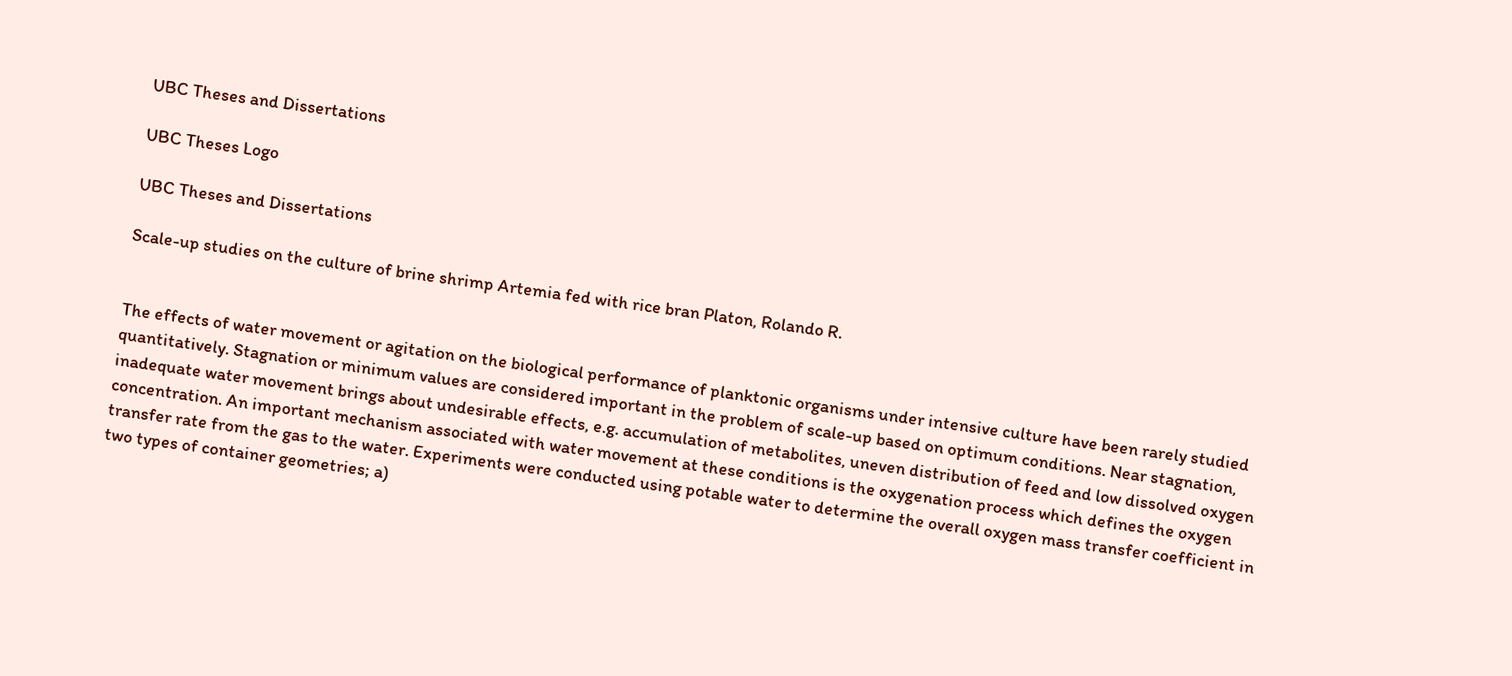UBC Theses and Dissertations

UBC Theses Logo

UBC Theses and Dissertations

Scale-up studies on the culture of brine shrimp Artemia fed with rice bran Platon, Rolando R.


The effects of water movement or agitation on the biological performance of planktonic organisms under intensive culture have been rarely studied quantitatively. Stagnation or minimum values are considered important in the problem of scale-up based on optimum conditions. Near stagnation, inadequate water movement brings about undesirable effects, e.g. accumulation of metabolites, uneven distribution of feed and low dissolved oxygen concentration. An important mechanism associated with water movement at these conditions is the oxygenation process which defines the oxygen transfer rate from the gas to the water. Experiments were conducted using potable water to determine the overall oxygen mass transfer coefficient in two types of container geometries; a)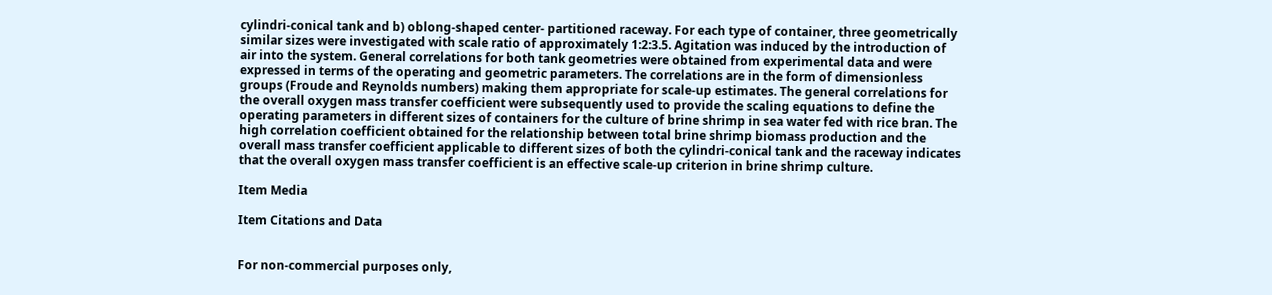cylindri-conical tank and b) oblong-shaped center- partitioned raceway. For each type of container, three geometrically similar sizes were investigated with scale ratio of approximately 1:2:3.5. Agitation was induced by the introduction of air into the system. General correlations for both tank geometries were obtained from experimental data and were expressed in terms of the operating and geometric parameters. The correlations are in the form of dimensionless groups (Froude and Reynolds numbers) making them appropriate for scale-up estimates. The general correlations for the overall oxygen mass transfer coefficient were subsequently used to provide the scaling equations to define the operating parameters in different sizes of containers for the culture of brine shrimp in sea water fed with rice bran. The high correlation coefficient obtained for the relationship between total brine shrimp biomass production and the overall mass transfer coefficient applicable to different sizes of both the cylindri-conical tank and the raceway indicates that the overall oxygen mass transfer coefficient is an effective scale-up criterion in brine shrimp culture.

Item Media

Item Citations and Data


For non-commercial purposes only,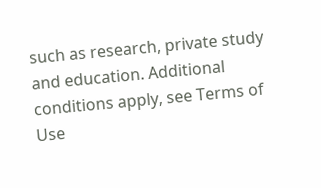such as research, private study and education. Additional conditions apply, see Terms of Use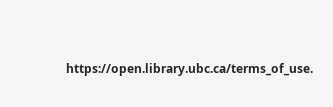https://open.library.ubc.ca/terms_of_use.